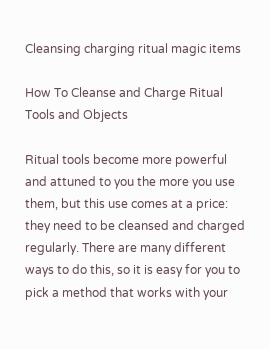Cleansing charging ritual magic items

How To Cleanse and Charge Ritual Tools and Objects

Ritual tools become more powerful and attuned to you the more you use them, but this use comes at a price: they need to be cleansed and charged regularly. There are many different ways to do this, so it is easy for you to pick a method that works with your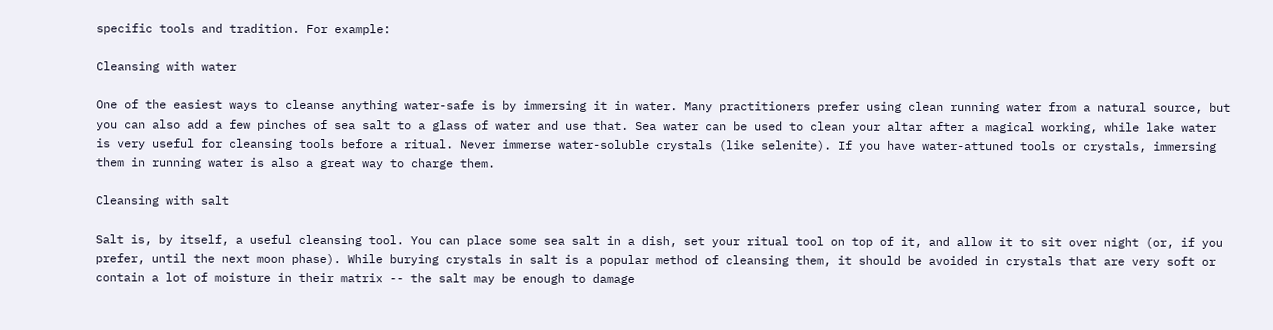specific tools and tradition. For example:

Cleansing with water

One of the easiest ways to cleanse anything water-safe is by immersing it in water. Many practitioners prefer using clean running water from a natural source, but you can also add a few pinches of sea salt to a glass of water and use that. Sea water can be used to clean your altar after a magical working, while lake water is very useful for cleansing tools before a ritual. Never immerse water-soluble crystals (like selenite). If you have water-attuned tools or crystals, immersing them in running water is also a great way to charge them.

Cleansing with salt

Salt is, by itself, a useful cleansing tool. You can place some sea salt in a dish, set your ritual tool on top of it, and allow it to sit over night (or, if you prefer, until the next moon phase). While burying crystals in salt is a popular method of cleansing them, it should be avoided in crystals that are very soft or contain a lot of moisture in their matrix -- the salt may be enough to damage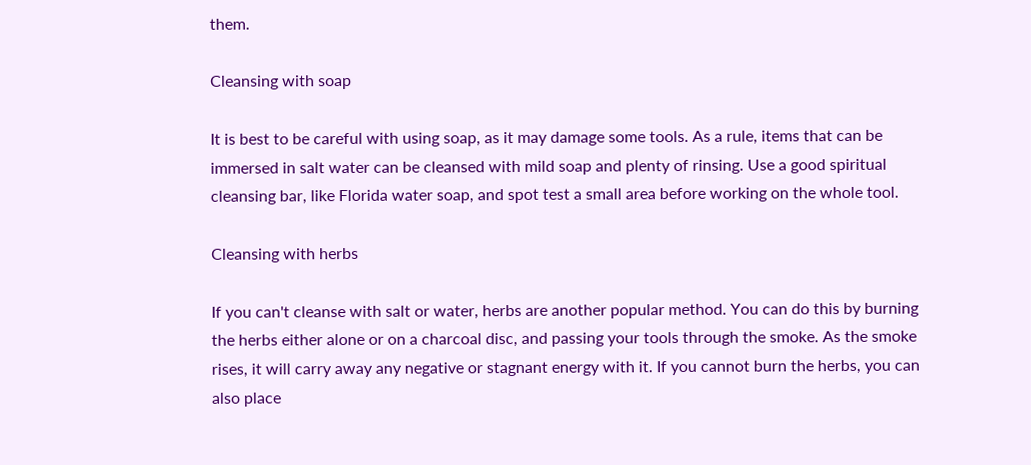them.

Cleansing with soap

It is best to be careful with using soap, as it may damage some tools. As a rule, items that can be immersed in salt water can be cleansed with mild soap and plenty of rinsing. Use a good spiritual cleansing bar, like Florida water soap, and spot test a small area before working on the whole tool.

Cleansing with herbs

If you can't cleanse with salt or water, herbs are another popular method. You can do this by burning the herbs either alone or on a charcoal disc, and passing your tools through the smoke. As the smoke rises, it will carry away any negative or stagnant energy with it. If you cannot burn the herbs, you can also place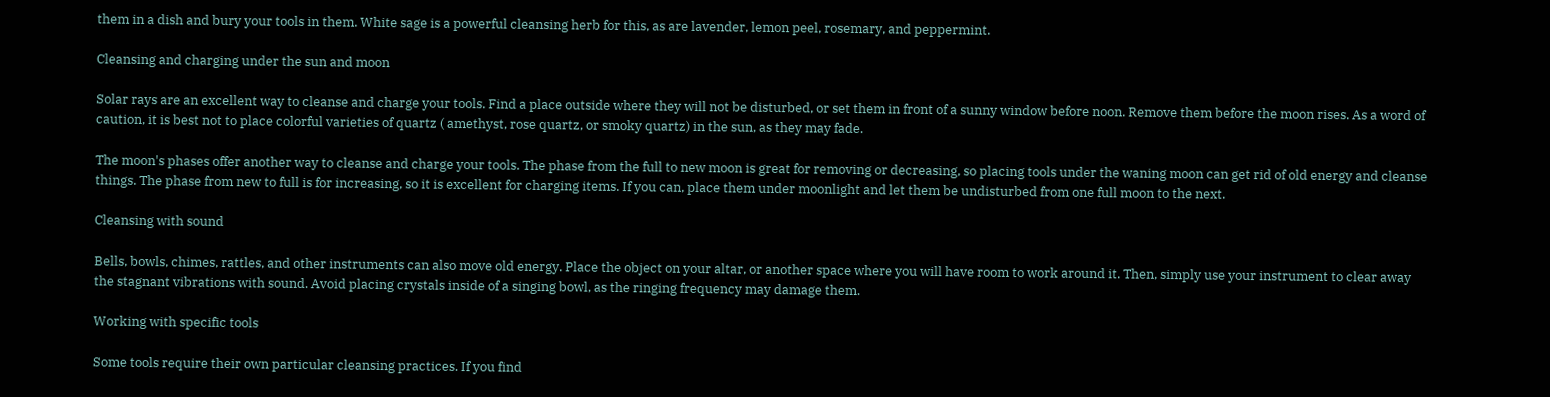them in a dish and bury your tools in them. White sage is a powerful cleansing herb for this, as are lavender, lemon peel, rosemary, and peppermint.

Cleansing and charging under the sun and moon

Solar rays are an excellent way to cleanse and charge your tools. Find a place outside where they will not be disturbed, or set them in front of a sunny window before noon. Remove them before the moon rises. As a word of caution, it is best not to place colorful varieties of quartz ( amethyst, rose quartz, or smoky quartz) in the sun, as they may fade.

The moon's phases offer another way to cleanse and charge your tools. The phase from the full to new moon is great for removing or decreasing, so placing tools under the waning moon can get rid of old energy and cleanse things. The phase from new to full is for increasing, so it is excellent for charging items. If you can, place them under moonlight and let them be undisturbed from one full moon to the next.

Cleansing with sound

Bells, bowls, chimes, rattles, and other instruments can also move old energy. Place the object on your altar, or another space where you will have room to work around it. Then, simply use your instrument to clear away the stagnant vibrations with sound. Avoid placing crystals inside of a singing bowl, as the ringing frequency may damage them.

Working with specific tools

Some tools require their own particular cleansing practices. If you find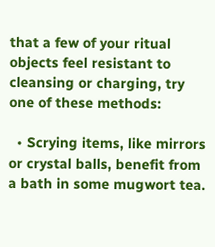that a few of your ritual objects feel resistant to cleansing or charging, try one of these methods:

  • Scrying items, like mirrors or crystal balls, benefit from a bath in some mugwort tea.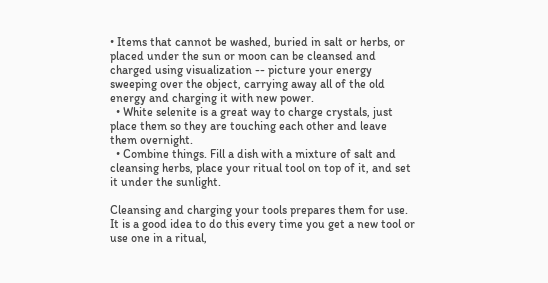• Items that cannot be washed, buried in salt or herbs, or placed under the sun or moon can be cleansed and charged using visualization -- picture your energy sweeping over the object, carrying away all of the old energy and charging it with new power.
  • White selenite is a great way to charge crystals, just place them so they are touching each other and leave them overnight.
  • Combine things. Fill a dish with a mixture of salt and cleansing herbs, place your ritual tool on top of it, and set it under the sunlight.

Cleansing and charging your tools prepares them for use. It is a good idea to do this every time you get a new tool or use one in a ritual,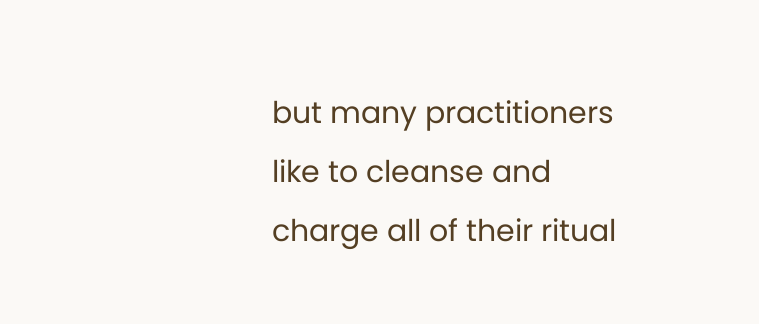but many practitioners like to cleanse and charge all of their ritual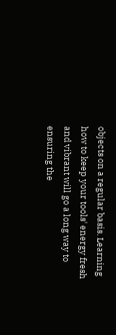objects on a regular basis. Learning how to keep your tools' energy fresh and vibrant will go a long way to ensuring the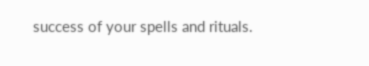success of your spells and rituals.